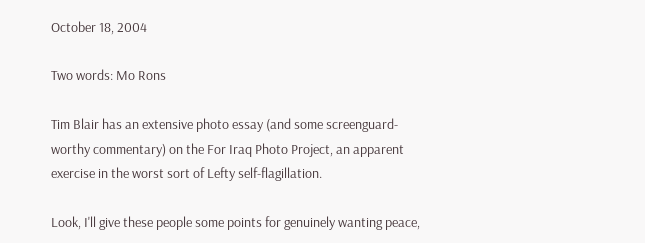October 18, 2004

Two words: Mo Rons

Tim Blair has an extensive photo essay (and some screenguard-worthy commentary) on the For Iraq Photo Project, an apparent exercise in the worst sort of Lefty self-flagillation.

Look, I'll give these people some points for genuinely wanting peace,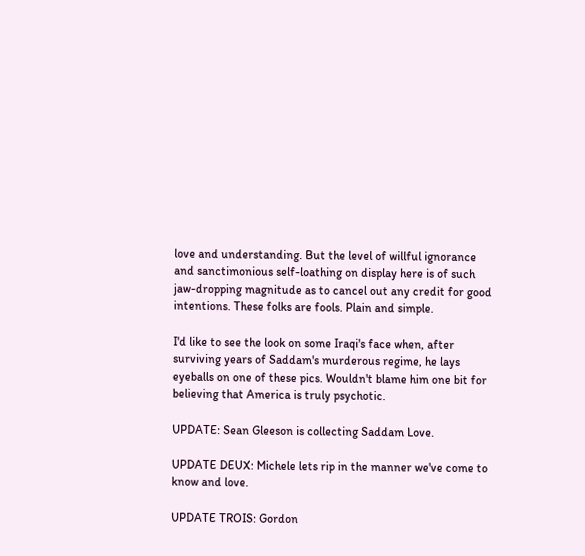love and understanding. But the level of willful ignorance and sanctimonious self-loathing on display here is of such jaw-dropping magnitude as to cancel out any credit for good intentions. These folks are fools. Plain and simple.

I'd like to see the look on some Iraqi's face when, after surviving years of Saddam's murderous regime, he lays eyeballs on one of these pics. Wouldn't blame him one bit for believing that America is truly psychotic.

UPDATE: Sean Gleeson is collecting Saddam Love.

UPDATE DEUX: Michele lets rip in the manner we've come to know and love.

UPDATE TROIS: Gordon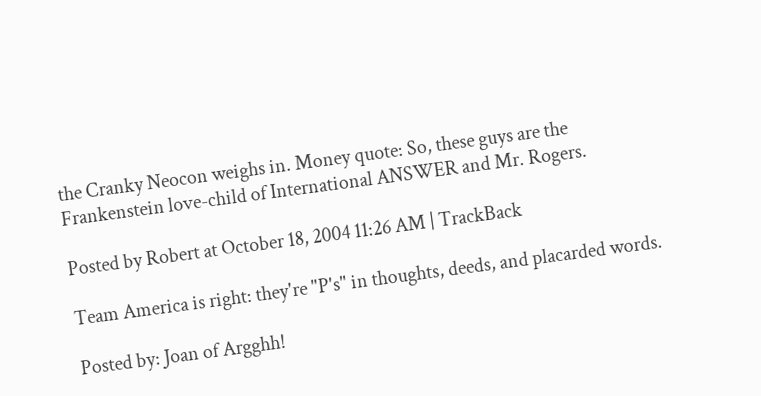the Cranky Neocon weighs in. Money quote: So, these guys are the Frankenstein love-child of International ANSWER and Mr. Rogers.

Posted by Robert at October 18, 2004 11:26 AM | TrackBack

Team America is right: they're "P's" in thoughts, deeds, and placarded words.

Posted by: Joan of Argghh!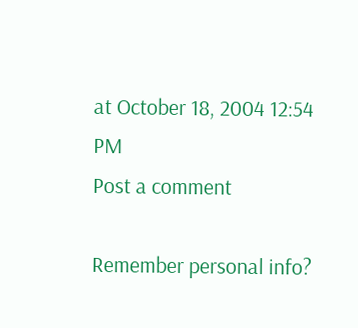at October 18, 2004 12:54 PM
Post a comment

Remember personal info?